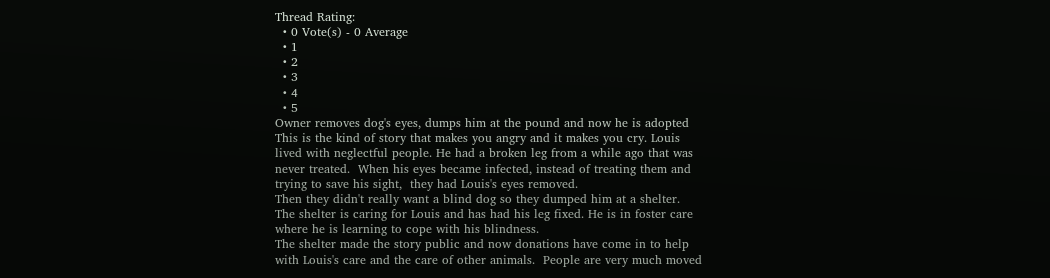Thread Rating:
  • 0 Vote(s) - 0 Average
  • 1
  • 2
  • 3
  • 4
  • 5
Owner removes dog's eyes, dumps him at the pound and now he is adopted
This is the kind of story that makes you angry and it makes you cry. Louis lived with neglectful people. He had a broken leg from a while ago that was never treated.  When his eyes became infected, instead of treating them and trying to save his sight,  they had Louis's eyes removed.
Then they didn't really want a blind dog so they dumped him at a shelter.
The shelter is caring for Louis and has had his leg fixed. He is in foster care where he is learning to cope with his blindness.
The shelter made the story public and now donations have come in to help with Louis's care and the care of other animals.  People are very much moved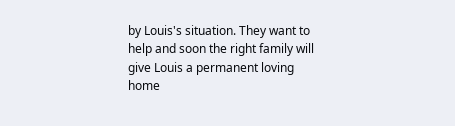by Louis's situation. They want to help and soon the right family will give Louis a permanent loving  home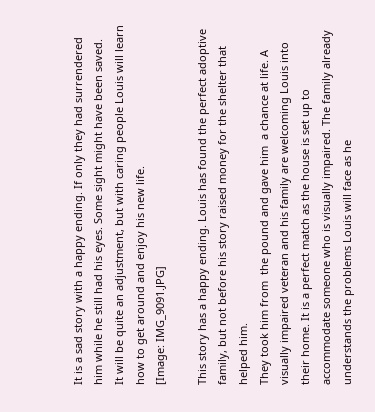It is a sad story with a happy ending. If only they had surrendered him while he still had his eyes. Some sight might have been saved.
It will be quite an adjustment, but with caring people Louis will learn how to get around and enjoy his new life.
[Image: IMG_9091.JPG]

This story has a happy ending. Louis has found the perfect adoptive family, but not before his story raised money for the shelter that helped him.
They took him from  the pound and gave him  a chance at life. A visually impaired veteran and his family are welcoming Louis into their home. It is a perfect match as the house is set up to accommodate someone who is visually impaired. The family already understands the problems Louis will face as he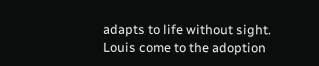adapts to life without sight. Louis come to the adoption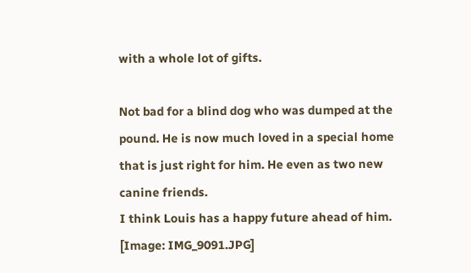with a whole lot of gifts.

Not bad for a blind dog who was dumped at the pound. He is now much loved in a special home that is just right for him. He even as two new canine friends.
I think Louis has a happy future ahead of him.
[Image: IMG_9091.JPG]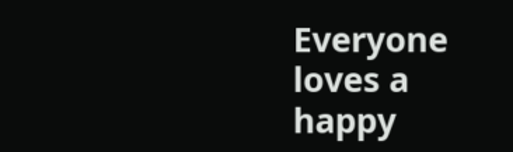Everyone loves a happy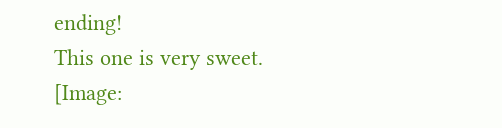ending!
This one is very sweet.
[Image: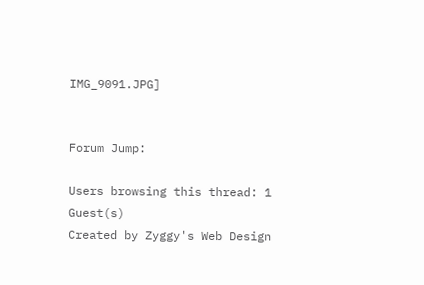IMG_9091.JPG]


Forum Jump:

Users browsing this thread: 1 Guest(s)
Created by Zyggy's Web Design